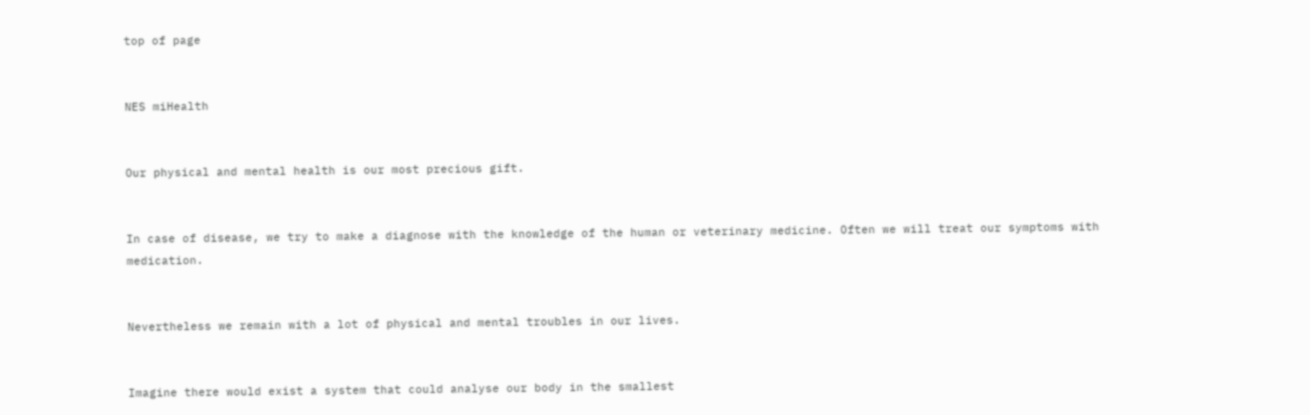top of page


NES miHealth


Our physical and mental health is our most precious gift.


In case of disease, we try to make a diagnose with the knowledge of the human or veterinary medicine. Often we will treat our symptoms with medication.


Nevertheless we remain with a lot of physical and mental troubles in our lives.


Imagine there would exist a system that could analyse our body in the smallest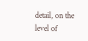detail, on the level of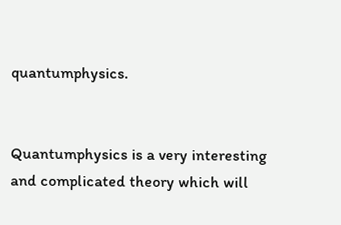quantumphysics.


Quantumphysics is a very interesting and complicated theory which will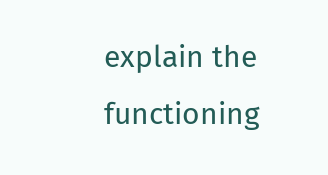explain the functioning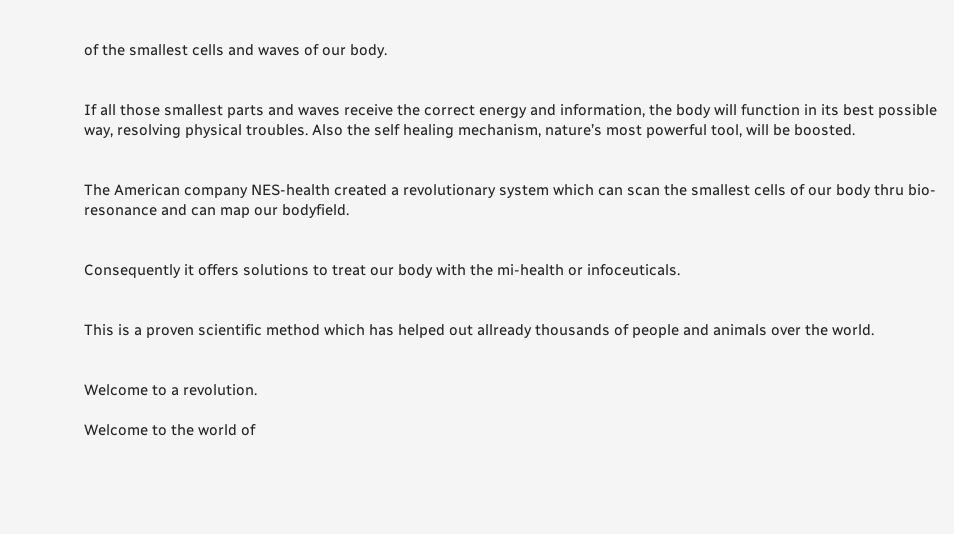of the smallest cells and waves of our body.


If all those smallest parts and waves receive the correct energy and information, the body will function in its best possible way, resolving physical troubles. Also the self healing mechanism, nature’s most powerful tool, will be boosted.


The American company NES-health created a revolutionary system which can scan the smallest cells of our body thru bio-resonance and can map our bodyfield.


Consequently it offers solutions to treat our body with the mi-health or infoceuticals.


This is a proven scientific method which has helped out allready thousands of people and animals over the world.


Welcome to a revolution.

Welcome to the world of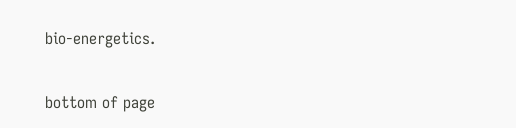bio-energetics.

bottom of page